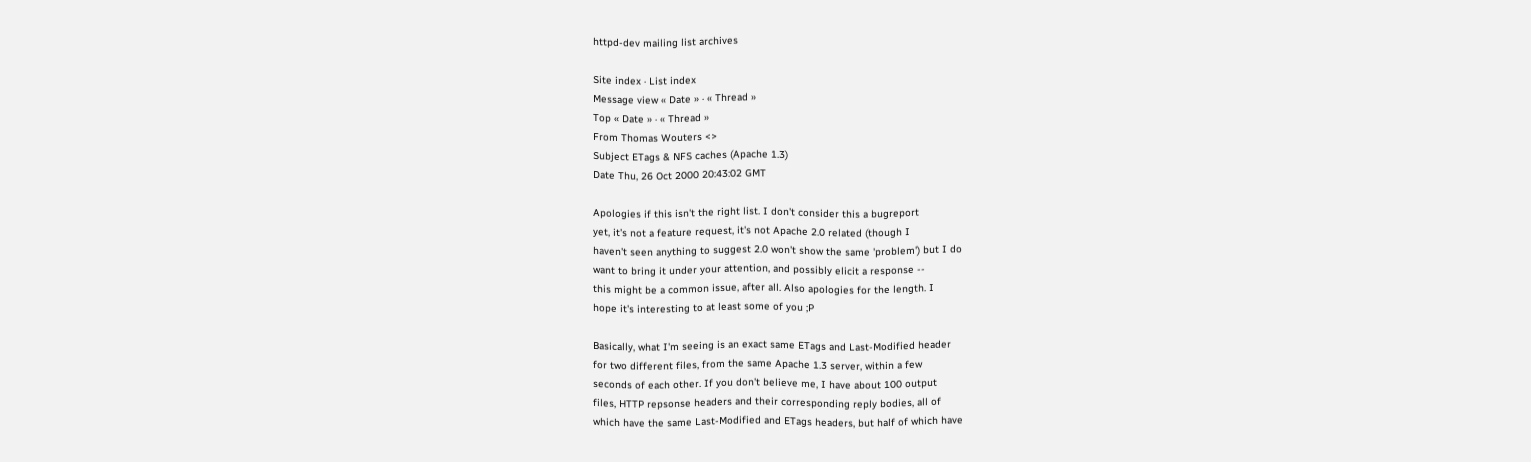httpd-dev mailing list archives

Site index · List index
Message view « Date » · « Thread »
Top « Date » · « Thread »
From Thomas Wouters <>
Subject ETags & NFS caches (Apache 1.3)
Date Thu, 26 Oct 2000 20:43:02 GMT

Apologies if this isn't the right list. I don't consider this a bugreport
yet, it's not a feature request, it's not Apache 2.0 related (though I
haven't seen anything to suggest 2.0 won't show the same 'problem') but I do
want to bring it under your attention, and possibly elicit a response --
this might be a common issue, after all. Also apologies for the length. I
hope it's interesting to at least some of you ;P

Basically, what I'm seeing is an exact same ETags and Last-Modified header
for two different files, from the same Apache 1.3 server, within a few
seconds of each other. If you don't believe me, I have about 100 output
files, HTTP repsonse headers and their corresponding reply bodies, all of
which have the same Last-Modified and ETags headers, but half of which have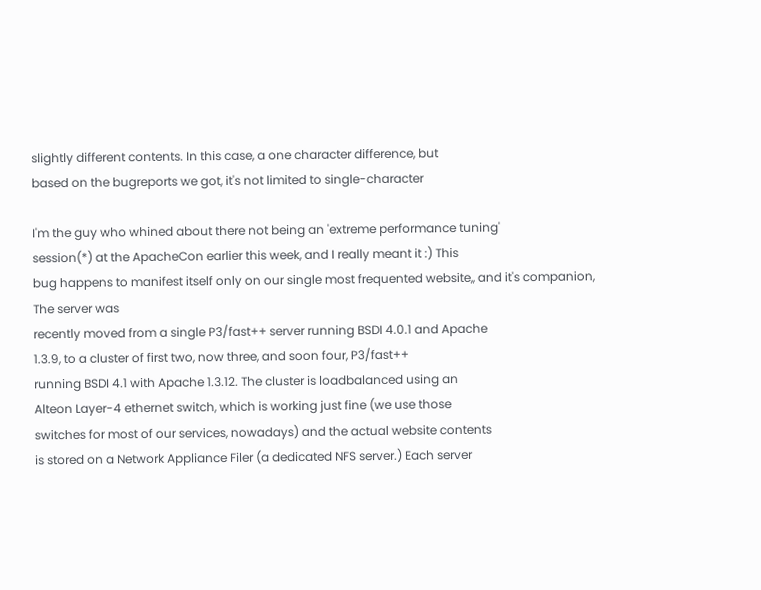slightly different contents. In this case, a one character difference, but
based on the bugreports we got, it's not limited to single-character

I'm the guy who whined about there not being an 'extreme performance tuning'
session(*) at the ApacheCon earlier this week, and I really meant it :) This
bug happens to manifest itself only on our single most frequented website,, and it's companion, The server was
recently moved from a single P3/fast++ server running BSDI 4.0.1 and Apache
1.3.9, to a cluster of first two, now three, and soon four, P3/fast++
running BSDI 4.1 with Apache 1.3.12. The cluster is loadbalanced using an
Alteon Layer-4 ethernet switch, which is working just fine (we use those
switches for most of our services, nowadays) and the actual website contents
is stored on a Network Appliance Filer (a dedicated NFS server.) Each server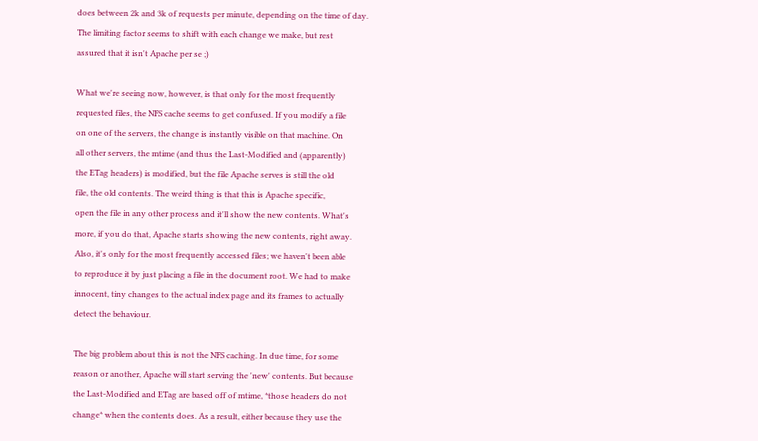does between 2k and 3k of requests per minute, depending on the time of day.
The limiting factor seems to shift with each change we make, but rest
assured that it isn't Apache per se ;)

What we're seeing now, however, is that only for the most frequently
requested files, the NFS cache seems to get confused. If you modify a file
on one of the servers, the change is instantly visible on that machine. On
all other servers, the mtime (and thus the Last-Modified and (apparently)
the ETag headers) is modified, but the file Apache serves is still the old
file, the old contents. The weird thing is that this is Apache specific,
open the file in any other process and it'll show the new contents. What's
more, if you do that, Apache starts showing the new contents, right away.
Also, it's only for the most frequently accessed files; we haven't been able
to reproduce it by just placing a file in the document root. We had to make
innocent, tiny changes to the actual index page and its frames to actually
detect the behaviour.

The big problem about this is not the NFS caching. In due time, for some
reason or another, Apache will start serving the 'new' contents. But because
the Last-Modified and ETag are based off of mtime, *those headers do not
change* when the contents does. As a result, either because they use the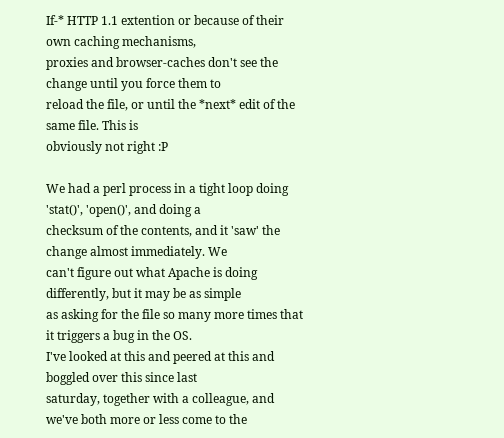If-* HTTP 1.1 extention or because of their own caching mechanisms,
proxies and browser-caches don't see the change until you force them to
reload the file, or until the *next* edit of the same file. This is
obviously not right :P

We had a perl process in a tight loop doing 'stat()', 'open()', and doing a
checksum of the contents, and it 'saw' the change almost immediately. We
can't figure out what Apache is doing differently, but it may be as simple
as asking for the file so many more times that it triggers a bug in the OS.
I've looked at this and peered at this and boggled over this since last
saturday, together with a colleague, and we've both more or less come to the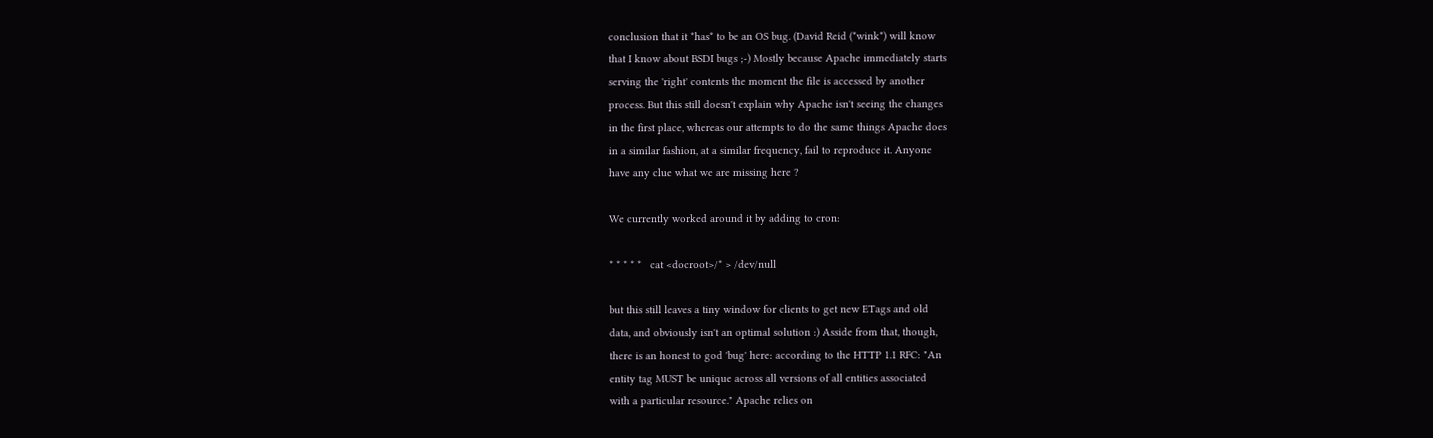conclusion that it *has* to be an OS bug. (David Reid (*wink*) will know
that I know about BSDI bugs ;-) Mostly because Apache immediately starts
serving the 'right' contents the moment the file is accessed by another
process. But this still doesn't explain why Apache isn't seeing the changes
in the first place, whereas our attempts to do the same things Apache does
in a similar fashion, at a similar frequency, fail to reproduce it. Anyone
have any clue what we are missing here ?

We currently worked around it by adding to cron:

* * * * *   cat <docroot>/* > /dev/null

but this still leaves a tiny window for clients to get new ETags and old
data, and obviously isn't an optimal solution :) Asside from that, though,
there is an honest to god 'bug' here: according to the HTTP 1.1 RFC: "An
entity tag MUST be unique across all versions of all entities associated
with a particular resource." Apache relies on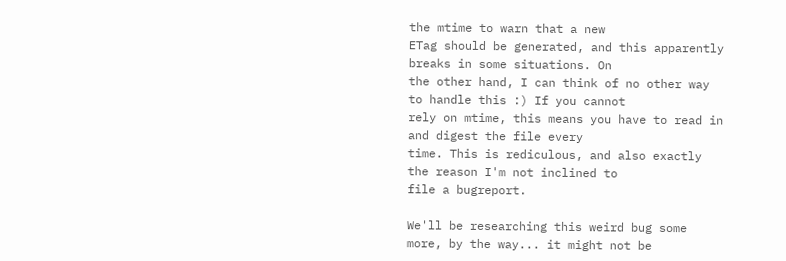the mtime to warn that a new
ETag should be generated, and this apparently breaks in some situations. On
the other hand, I can think of no other way to handle this :) If you cannot
rely on mtime, this means you have to read in and digest the file every
time. This is rediculous, and also exactly the reason I'm not inclined to
file a bugreport.

We'll be researching this weird bug some more, by the way... it might not be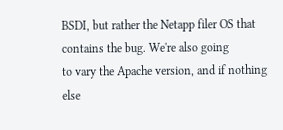BSDI, but rather the Netapp filer OS that contains the bug. We're also going
to vary the Apache version, and if nothing else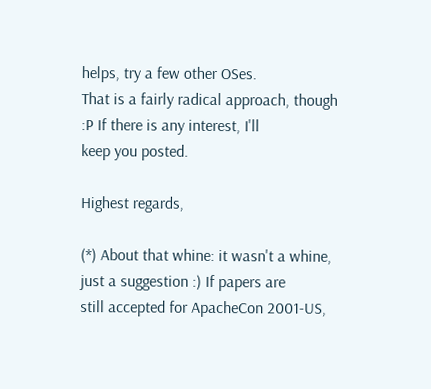helps, try a few other OSes.
That is a fairly radical approach, though :P If there is any interest, I'll
keep you posted.

Highest regards,

(*) About that whine: it wasn't a whine, just a suggestion :) If papers are
still accepted for ApacheCon 2001-US,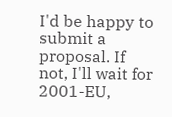I'd be happy to submit a proposal. If
not, I'll wait for 2001-EU,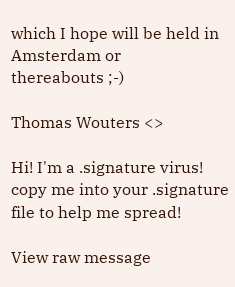which I hope will be held in Amsterdam or
thereabouts ;-)

Thomas Wouters <>

Hi! I'm a .signature virus! copy me into your .signature file to help me spread!

View raw message